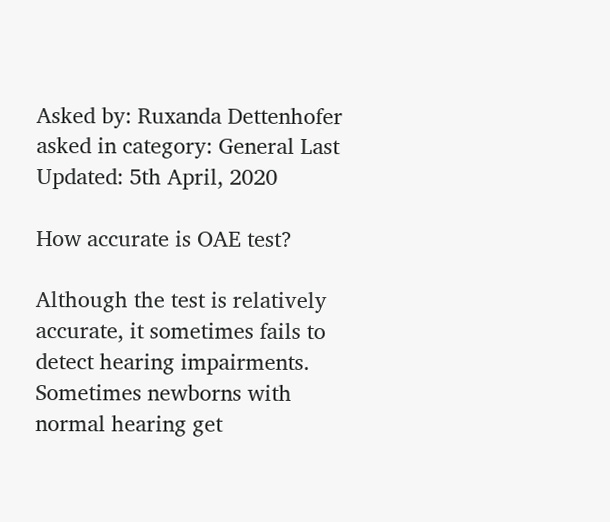Asked by: Ruxanda Dettenhofer
asked in category: General Last Updated: 5th April, 2020

How accurate is OAE test?

Although the test is relatively accurate, it sometimes fails to detect hearing impairments. Sometimes newborns with normal hearing get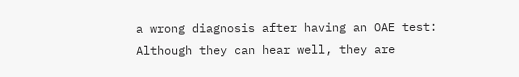a wrong diagnosis after having an OAE test: Although they can hear well, they are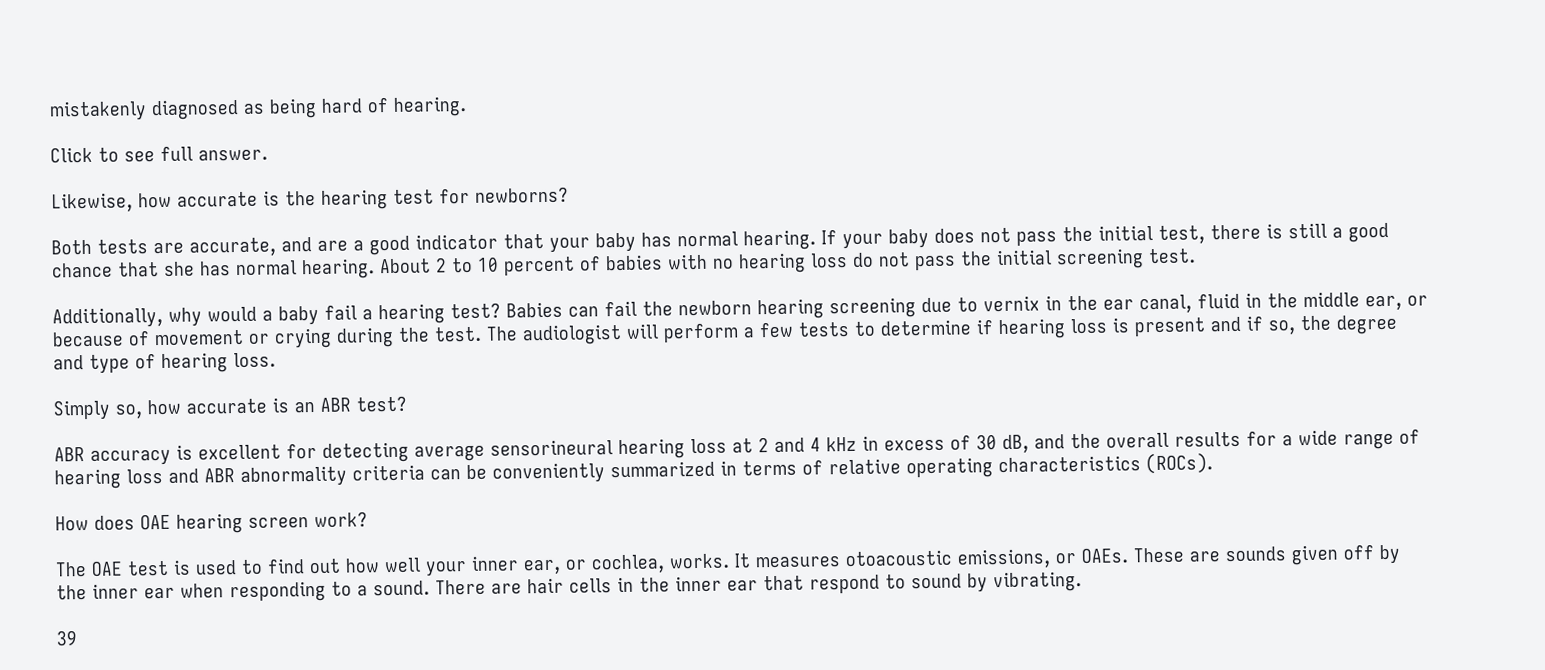mistakenly diagnosed as being hard of hearing.

Click to see full answer.

Likewise, how accurate is the hearing test for newborns?

Both tests are accurate, and are a good indicator that your baby has normal hearing. If your baby does not pass the initial test, there is still a good chance that she has normal hearing. About 2 to 10 percent of babies with no hearing loss do not pass the initial screening test.

Additionally, why would a baby fail a hearing test? Babies can fail the newborn hearing screening due to vernix in the ear canal, fluid in the middle ear, or because of movement or crying during the test. The audiologist will perform a few tests to determine if hearing loss is present and if so, the degree and type of hearing loss.

Simply so, how accurate is an ABR test?

ABR accuracy is excellent for detecting average sensorineural hearing loss at 2 and 4 kHz in excess of 30 dB, and the overall results for a wide range of hearing loss and ABR abnormality criteria can be conveniently summarized in terms of relative operating characteristics (ROCs).

How does OAE hearing screen work?

The OAE test is used to find out how well your inner ear, or cochlea, works. It measures otoacoustic emissions, or OAEs. These are sounds given off by the inner ear when responding to a sound. There are hair cells in the inner ear that respond to sound by vibrating.

39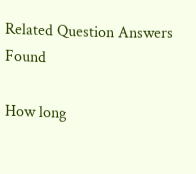Related Question Answers Found

How long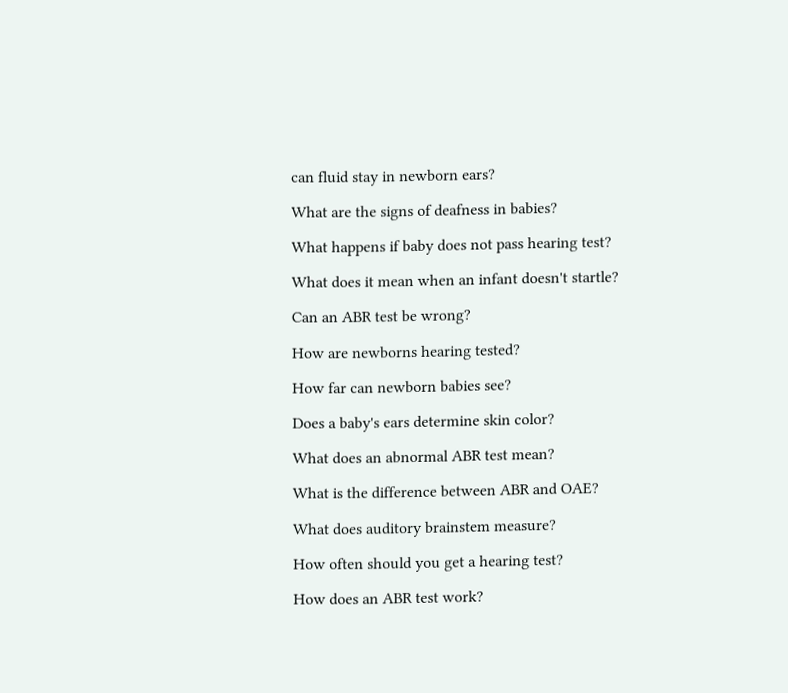can fluid stay in newborn ears?

What are the signs of deafness in babies?

What happens if baby does not pass hearing test?

What does it mean when an infant doesn't startle?

Can an ABR test be wrong?

How are newborns hearing tested?

How far can newborn babies see?

Does a baby's ears determine skin color?

What does an abnormal ABR test mean?

What is the difference between ABR and OAE?

What does auditory brainstem measure?

How often should you get a hearing test?

How does an ABR test work?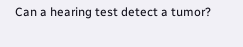Can a hearing test detect a tumor?